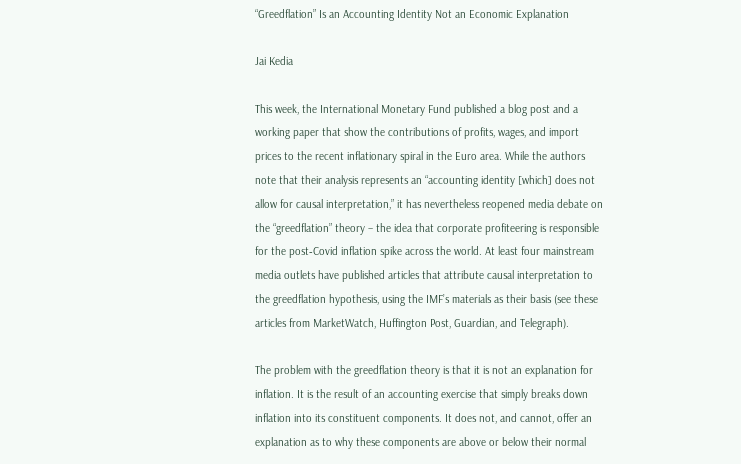“Greedflation” Is an Accounting Identity Not an Economic Explanation

Jai Kedia

This week, the International Monetary Fund published a blog post and a working paper that show the contributions of profits, wages, and import prices to the recent inflationary spiral in the Euro area. While the authors note that their analysis represents an “accounting identity [which] does not allow for causal interpretation,” it has nevertheless reopened media debate on the “greedflation” theory – the idea that corporate profiteering is responsible for the post‐Covid inflation spike across the world. At least four mainstream media outlets have published articles that attribute causal interpretation to the greedflation hypothesis, using the IMF’s materials as their basis (see these articles from MarketWatch, Huffington Post, Guardian, and Telegraph).

The problem with the greedflation theory is that it is not an explanation for inflation. It is the result of an accounting exercise that simply breaks down inflation into its constituent components. It does not, and cannot, offer an explanation as to why these components are above or below their normal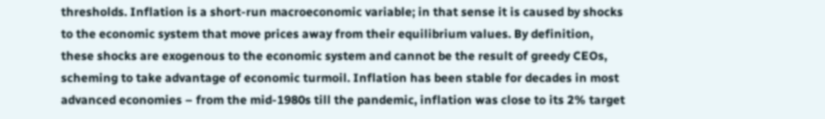thresholds. Inflation is a short‐run macroeconomic variable; in that sense it is caused by shocks to the economic system that move prices away from their equilibrium values. By definition, these shocks are exogenous to the economic system and cannot be the result of greedy CEOs, scheming to take advantage of economic turmoil. Inflation has been stable for decades in most advanced economies – from the mid‐1980s till the pandemic, inflation was close to its 2% target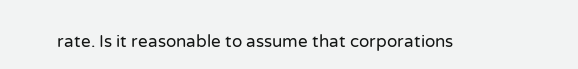rate. Is it reasonable to assume that corporations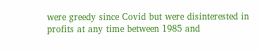were greedy since Covid but were disinterested in profits at any time between 1985 and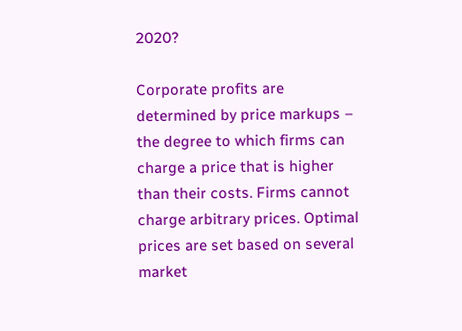2020?

Corporate profits are determined by price markups – the degree to which firms can charge a price that is higher than their costs. Firms cannot charge arbitrary prices. Optimal prices are set based on several market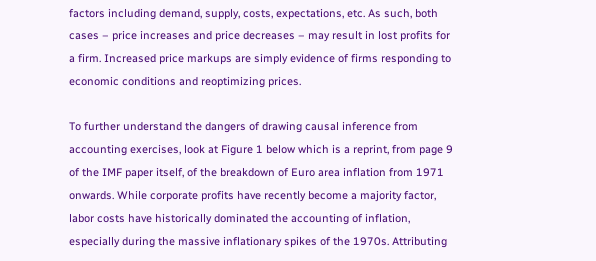factors including demand, supply, costs, expectations, etc. As such, both cases – price increases and price decreases – may result in lost profits for a firm. Increased price markups are simply evidence of firms responding to economic conditions and reoptimizing prices.

To further understand the dangers of drawing causal inference from accounting exercises, look at Figure 1 below which is a reprint, from page 9 of the IMF paper itself, of the breakdown of Euro area inflation from 1971 onwards. While corporate profits have recently become a majority factor, labor costs have historically dominated the accounting of inflation, especially during the massive inflationary spikes of the 1970s. Attributing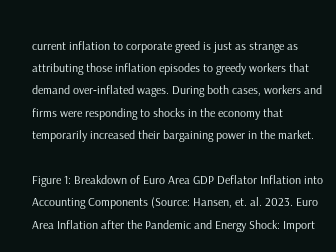current inflation to corporate greed is just as strange as attributing those inflation episodes to greedy workers that demand over‐inflated wages. During both cases, workers and firms were responding to shocks in the economy that temporarily increased their bargaining power in the market.

Figure 1: Breakdown of Euro Area GDP Deflator Inflation into Accounting Components (Source: Hansen, et. al. 2023. Euro Area Inflation after the Pandemic and Energy Shock: Import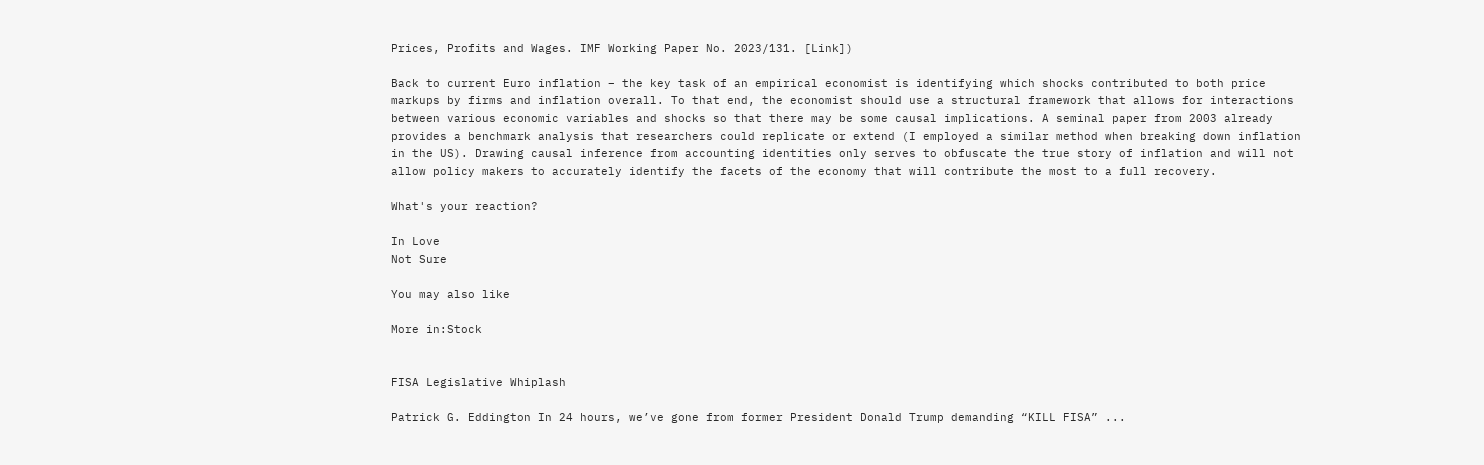Prices, Profits and Wages. IMF Working Paper No. 2023/131. [Link])

Back to current Euro inflation – the key task of an empirical economist is identifying which shocks contributed to both price markups by firms and inflation overall. To that end, the economist should use a structural framework that allows for interactions between various economic variables and shocks so that there may be some causal implications. A seminal paper from 2003 already provides a benchmark analysis that researchers could replicate or extend (I employed a similar method when breaking down inflation in the US). Drawing causal inference from accounting identities only serves to obfuscate the true story of inflation and will not allow policy makers to accurately identify the facets of the economy that will contribute the most to a full recovery.

What's your reaction?

In Love
Not Sure

You may also like

More in:Stock


FISA Legislative Whiplash

Patrick G. Eddington In 24 hours, we’ve gone from former President Donald Trump demanding “KILL FISA” ...